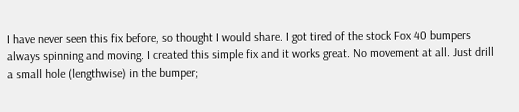I have never seen this fix before, so thought I would share. I got tired of the stock Fox 40 bumpers always spinning and moving. I created this simple fix and it works great. No movement at all. Just drill a small hole (lengthwise) in the bumper;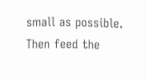small as possible. Then feed the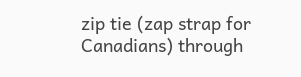zip tie (zap strap for Canadians) through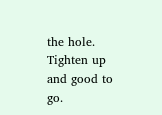the hole. Tighten up and good to go.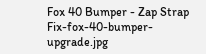Fox 40 Bumper - Zap Strap Fix-fox-40-bumper-upgrade.jpg